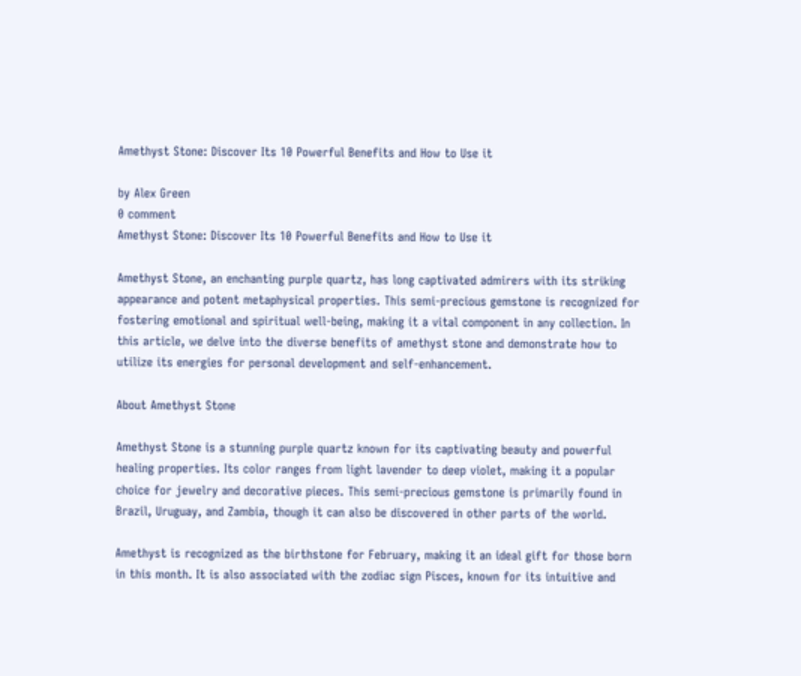Amethyst Stone: Discover Its 10 Powerful Benefits and How to Use it

by Alex Green
0 comment
Amethyst Stone: Discover Its 10 Powerful Benefits and How to Use it

Amethyst Stone, an enchanting purple quartz, has long captivated admirers with its striking appearance and potent metaphysical properties. This semi-precious gemstone is recognized for fostering emotional and spiritual well-being, making it a vital component in any collection. In this article, we delve into the diverse benefits of amethyst stone and demonstrate how to utilize its energies for personal development and self-enhancement.

About Amethyst Stone

Amethyst Stone is a stunning purple quartz known for its captivating beauty and powerful healing properties. Its color ranges from light lavender to deep violet, making it a popular choice for jewelry and decorative pieces. This semi-precious gemstone is primarily found in Brazil, Uruguay, and Zambia, though it can also be discovered in other parts of the world.

Amethyst is recognized as the birthstone for February, making it an ideal gift for those born in this month. It is also associated with the zodiac sign Pisces, known for its intuitive and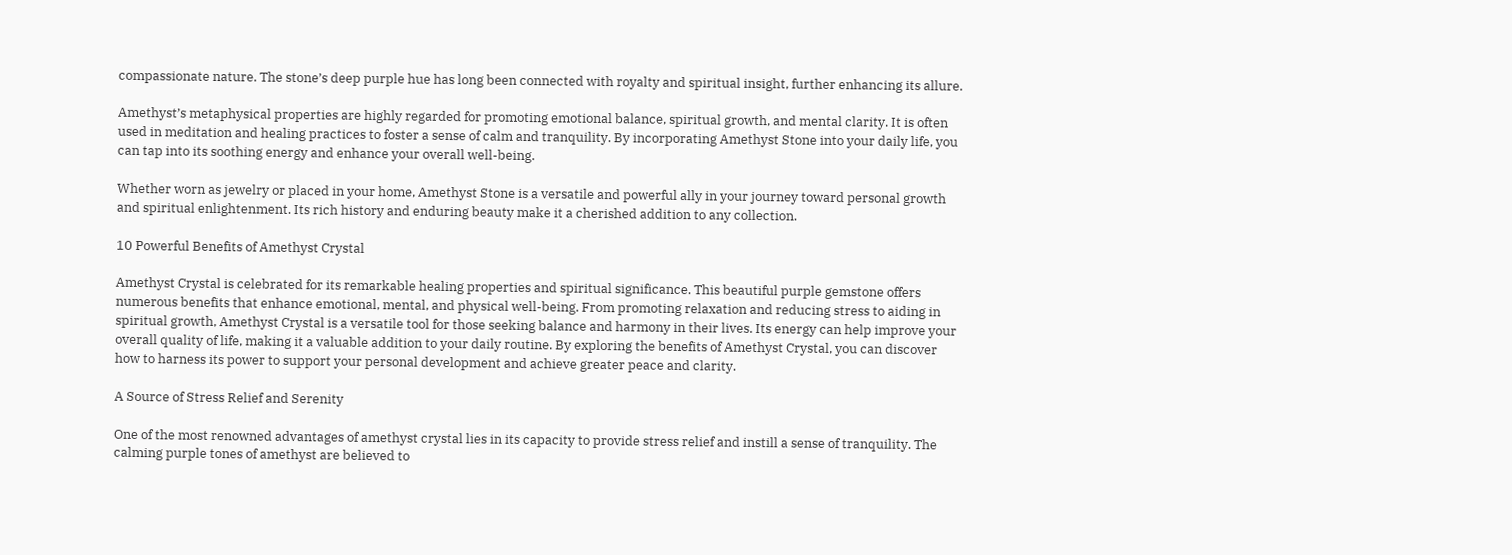compassionate nature. The stone’s deep purple hue has long been connected with royalty and spiritual insight, further enhancing its allure.

Amethyst’s metaphysical properties are highly regarded for promoting emotional balance, spiritual growth, and mental clarity. It is often used in meditation and healing practices to foster a sense of calm and tranquility. By incorporating Amethyst Stone into your daily life, you can tap into its soothing energy and enhance your overall well-being.

Whether worn as jewelry or placed in your home, Amethyst Stone is a versatile and powerful ally in your journey toward personal growth and spiritual enlightenment. Its rich history and enduring beauty make it a cherished addition to any collection.

10 Powerful Benefits of Amethyst Crystal

Amethyst Crystal is celebrated for its remarkable healing properties and spiritual significance. This beautiful purple gemstone offers numerous benefits that enhance emotional, mental, and physical well-being. From promoting relaxation and reducing stress to aiding in spiritual growth, Amethyst Crystal is a versatile tool for those seeking balance and harmony in their lives. Its energy can help improve your overall quality of life, making it a valuable addition to your daily routine. By exploring the benefits of Amethyst Crystal, you can discover how to harness its power to support your personal development and achieve greater peace and clarity.

A Source of Stress Relief and Serenity

One of the most renowned advantages of amethyst crystal lies in its capacity to provide stress relief and instill a sense of tranquility. The calming purple tones of amethyst are believed to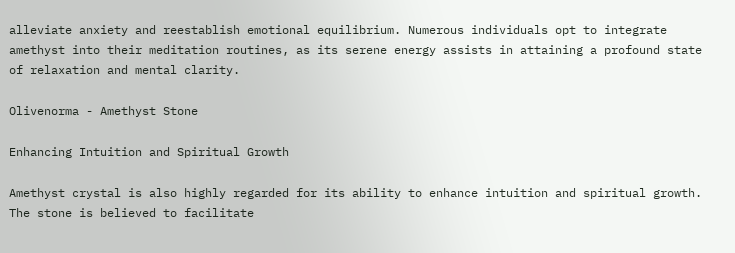alleviate anxiety and reestablish emotional equilibrium. Numerous individuals opt to integrate amethyst into their meditation routines, as its serene energy assists in attaining a profound state of relaxation and mental clarity.

Olivenorma - Amethyst Stone

Enhancing Intuition and Spiritual Growth

Amethyst crystal is also highly regarded for its ability to enhance intuition and spiritual growth. The stone is believed to facilitate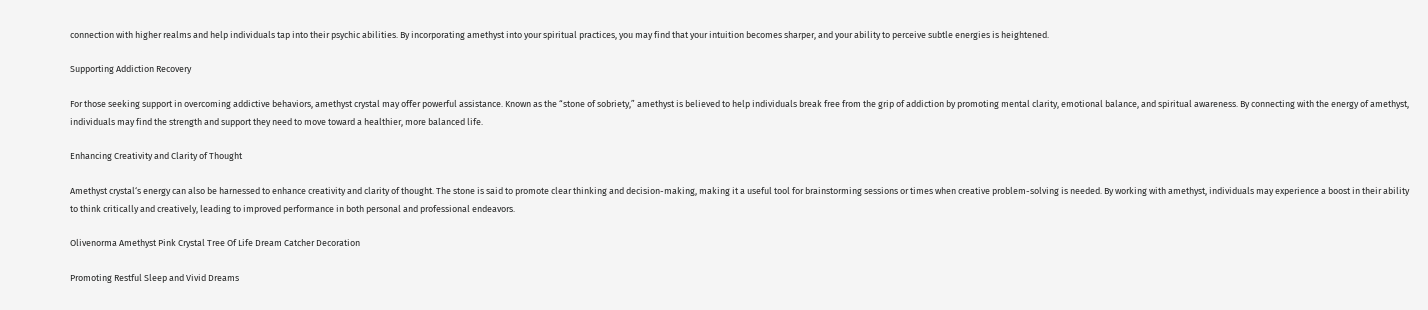connection with higher realms and help individuals tap into their psychic abilities. By incorporating amethyst into your spiritual practices, you may find that your intuition becomes sharper, and your ability to perceive subtle energies is heightened.

Supporting Addiction Recovery

For those seeking support in overcoming addictive behaviors, amethyst crystal may offer powerful assistance. Known as the “stone of sobriety,” amethyst is believed to help individuals break free from the grip of addiction by promoting mental clarity, emotional balance, and spiritual awareness. By connecting with the energy of amethyst, individuals may find the strength and support they need to move toward a healthier, more balanced life.

Enhancing Creativity and Clarity of Thought

Amethyst crystal‘s energy can also be harnessed to enhance creativity and clarity of thought. The stone is said to promote clear thinking and decision-making, making it a useful tool for brainstorming sessions or times when creative problem-solving is needed. By working with amethyst, individuals may experience a boost in their ability to think critically and creatively, leading to improved performance in both personal and professional endeavors.

Olivenorma Amethyst Pink Crystal Tree Of Life Dream Catcher Decoration

Promoting Restful Sleep and Vivid Dreams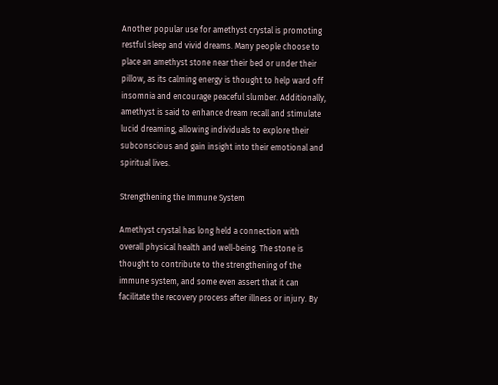Another popular use for amethyst crystal is promoting restful sleep and vivid dreams. Many people choose to place an amethyst stone near their bed or under their pillow, as its calming energy is thought to help ward off insomnia and encourage peaceful slumber. Additionally, amethyst is said to enhance dream recall and stimulate lucid dreaming, allowing individuals to explore their subconscious and gain insight into their emotional and spiritual lives.

Strengthening the Immune System

Amethyst crystal has long held a connection with overall physical health and well-being. The stone is thought to contribute to the strengthening of the immune system, and some even assert that it can facilitate the recovery process after illness or injury. By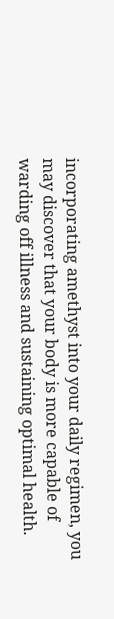incorporating amethyst into your daily regimen, you may discover that your body is more capable of warding off illness and sustaining optimal health.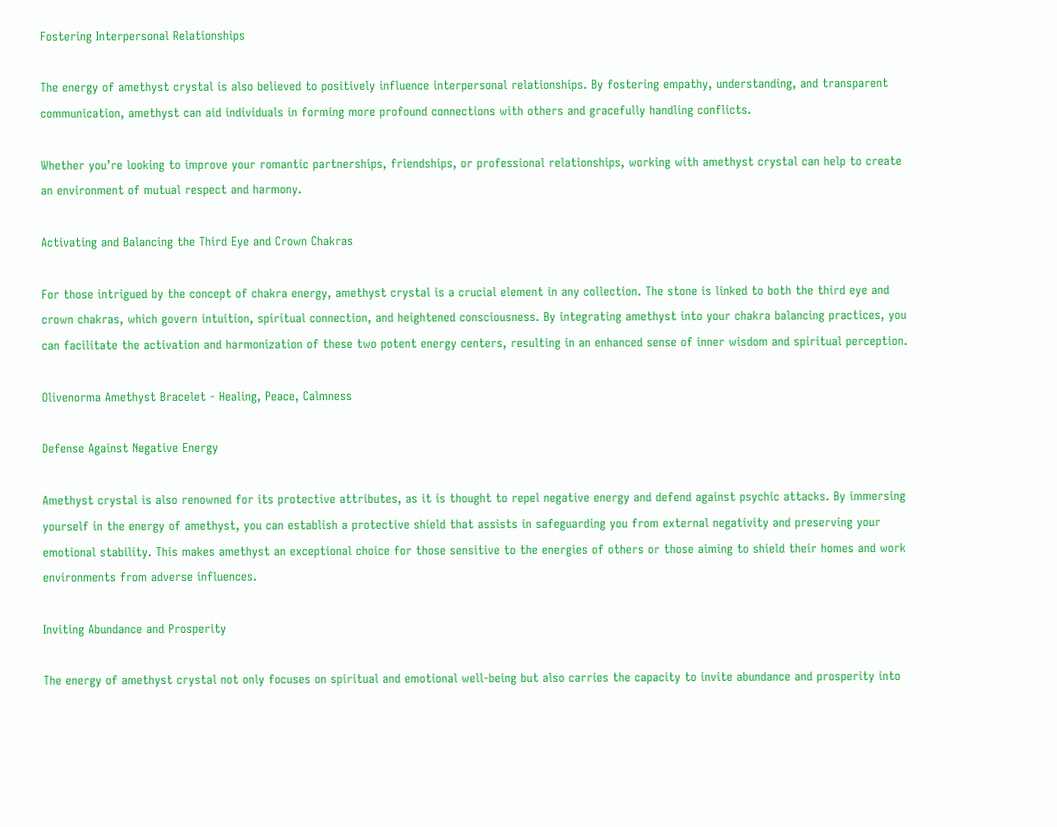Fostering Interpersonal Relationships

The energy of amethyst crystal is also believed to positively influence interpersonal relationships. By fostering empathy, understanding, and transparent communication, amethyst can aid individuals in forming more profound connections with others and gracefully handling conflicts.

Whether you’re looking to improve your romantic partnerships, friendships, or professional relationships, working with amethyst crystal can help to create an environment of mutual respect and harmony.

Activating and Balancing the Third Eye and Crown Chakras

For those intrigued by the concept of chakra energy, amethyst crystal is a crucial element in any collection. The stone is linked to both the third eye and crown chakras, which govern intuition, spiritual connection, and heightened consciousness. By integrating amethyst into your chakra balancing practices, you can facilitate the activation and harmonization of these two potent energy centers, resulting in an enhanced sense of inner wisdom and spiritual perception.

Olivenorma Amethyst Bracelet - Healing, Peace, Calmness

Defense Against Negative Energy

Amethyst crystal is also renowned for its protective attributes, as it is thought to repel negative energy and defend against psychic attacks. By immersing yourself in the energy of amethyst, you can establish a protective shield that assists in safeguarding you from external negativity and preserving your emotional stability. This makes amethyst an exceptional choice for those sensitive to the energies of others or those aiming to shield their homes and work environments from adverse influences.

Inviting Abundance and Prosperity

The energy of amethyst crystal not only focuses on spiritual and emotional well-being but also carries the capacity to invite abundance and prosperity into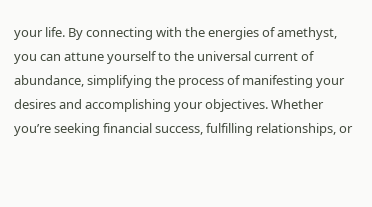your life. By connecting with the energies of amethyst, you can attune yourself to the universal current of abundance, simplifying the process of manifesting your desires and accomplishing your objectives. Whether you’re seeking financial success, fulfilling relationships, or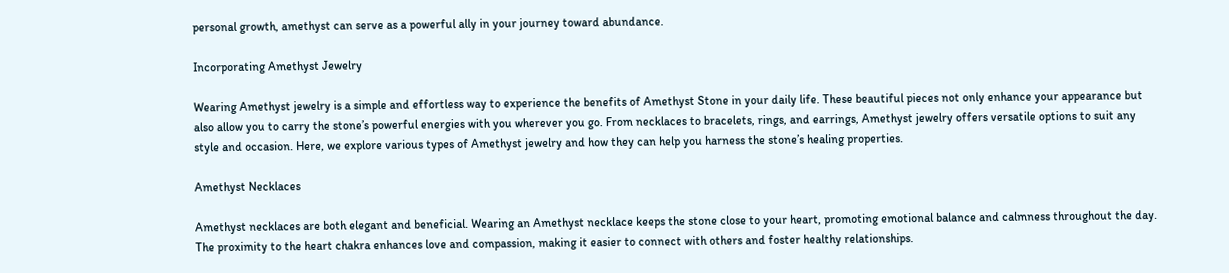personal growth, amethyst can serve as a powerful ally in your journey toward abundance.

Incorporating Amethyst Jewelry

Wearing Amethyst jewelry is a simple and effortless way to experience the benefits of Amethyst Stone in your daily life. These beautiful pieces not only enhance your appearance but also allow you to carry the stone’s powerful energies with you wherever you go. From necklaces to bracelets, rings, and earrings, Amethyst jewelry offers versatile options to suit any style and occasion. Here, we explore various types of Amethyst jewelry and how they can help you harness the stone’s healing properties.

Amethyst Necklaces

Amethyst necklaces are both elegant and beneficial. Wearing an Amethyst necklace keeps the stone close to your heart, promoting emotional balance and calmness throughout the day. The proximity to the heart chakra enhances love and compassion, making it easier to connect with others and foster healthy relationships.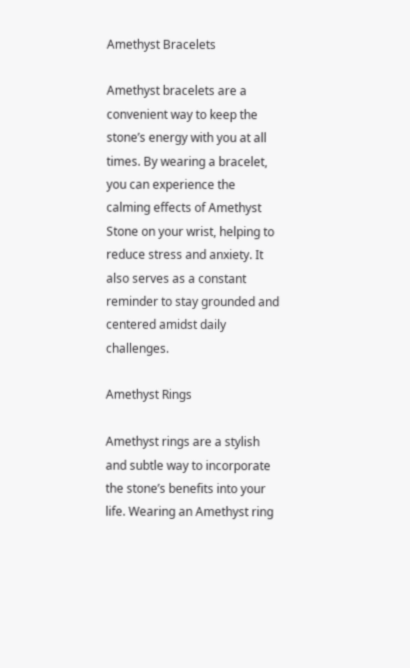Amethyst Bracelets

Amethyst bracelets are a convenient way to keep the stone’s energy with you at all times. By wearing a bracelet, you can experience the calming effects of Amethyst Stone on your wrist, helping to reduce stress and anxiety. It also serves as a constant reminder to stay grounded and centered amidst daily challenges.

Amethyst Rings

Amethyst rings are a stylish and subtle way to incorporate the stone’s benefits into your life. Wearing an Amethyst ring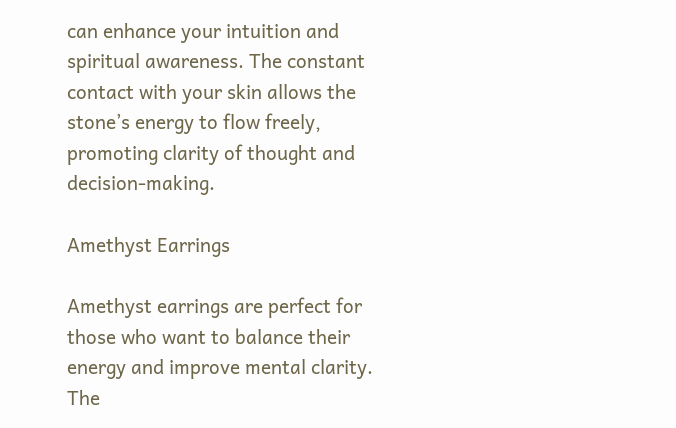can enhance your intuition and spiritual awareness. The constant contact with your skin allows the stone’s energy to flow freely, promoting clarity of thought and decision-making.

Amethyst Earrings

Amethyst earrings are perfect for those who want to balance their energy and improve mental clarity. The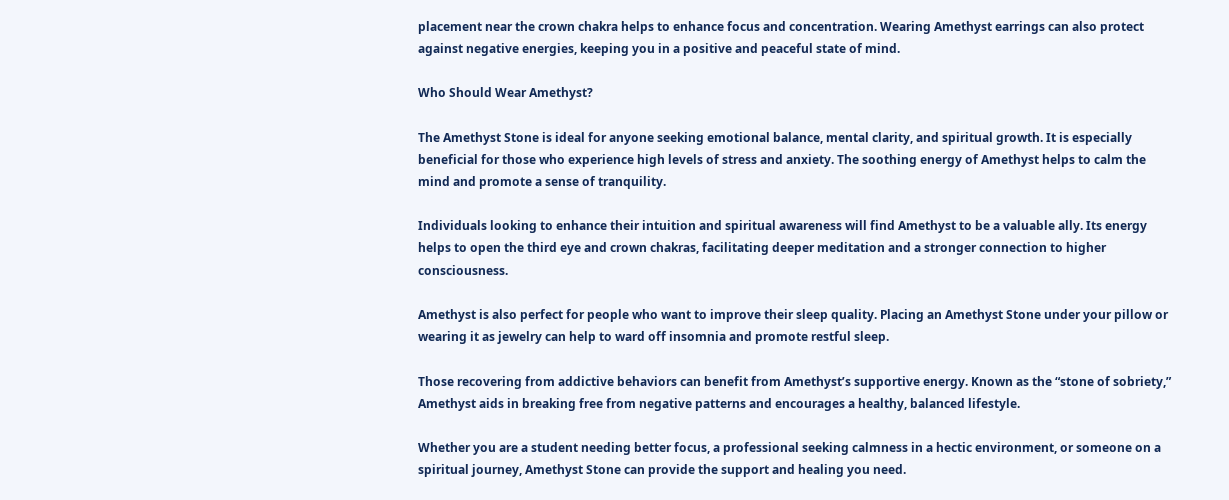placement near the crown chakra helps to enhance focus and concentration. Wearing Amethyst earrings can also protect against negative energies, keeping you in a positive and peaceful state of mind.

Who Should Wear Amethyst?

The Amethyst Stone is ideal for anyone seeking emotional balance, mental clarity, and spiritual growth. It is especially beneficial for those who experience high levels of stress and anxiety. The soothing energy of Amethyst helps to calm the mind and promote a sense of tranquility.

Individuals looking to enhance their intuition and spiritual awareness will find Amethyst to be a valuable ally. Its energy helps to open the third eye and crown chakras, facilitating deeper meditation and a stronger connection to higher consciousness.

Amethyst is also perfect for people who want to improve their sleep quality. Placing an Amethyst Stone under your pillow or wearing it as jewelry can help to ward off insomnia and promote restful sleep.

Those recovering from addictive behaviors can benefit from Amethyst’s supportive energy. Known as the “stone of sobriety,” Amethyst aids in breaking free from negative patterns and encourages a healthy, balanced lifestyle.

Whether you are a student needing better focus, a professional seeking calmness in a hectic environment, or someone on a spiritual journey, Amethyst Stone can provide the support and healing you need.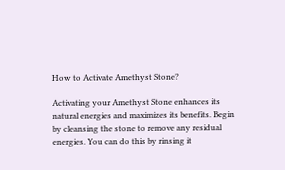How to Activate Amethyst Stone?

Activating your Amethyst Stone enhances its natural energies and maximizes its benefits. Begin by cleansing the stone to remove any residual energies. You can do this by rinsing it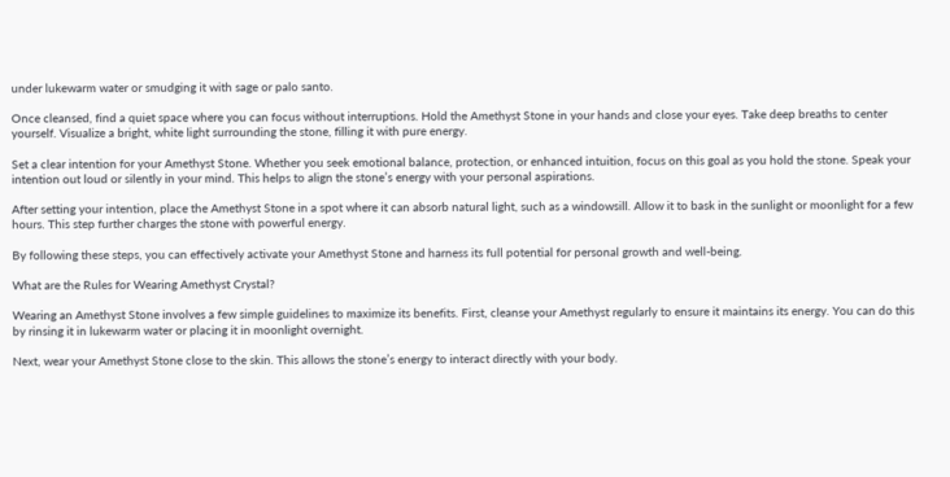under lukewarm water or smudging it with sage or palo santo.

Once cleansed, find a quiet space where you can focus without interruptions. Hold the Amethyst Stone in your hands and close your eyes. Take deep breaths to center yourself. Visualize a bright, white light surrounding the stone, filling it with pure energy.

Set a clear intention for your Amethyst Stone. Whether you seek emotional balance, protection, or enhanced intuition, focus on this goal as you hold the stone. Speak your intention out loud or silently in your mind. This helps to align the stone’s energy with your personal aspirations.

After setting your intention, place the Amethyst Stone in a spot where it can absorb natural light, such as a windowsill. Allow it to bask in the sunlight or moonlight for a few hours. This step further charges the stone with powerful energy.

By following these steps, you can effectively activate your Amethyst Stone and harness its full potential for personal growth and well-being.

What are the Rules for Wearing Amethyst Crystal?

Wearing an Amethyst Stone involves a few simple guidelines to maximize its benefits. First, cleanse your Amethyst regularly to ensure it maintains its energy. You can do this by rinsing it in lukewarm water or placing it in moonlight overnight.

Next, wear your Amethyst Stone close to the skin. This allows the stone’s energy to interact directly with your body.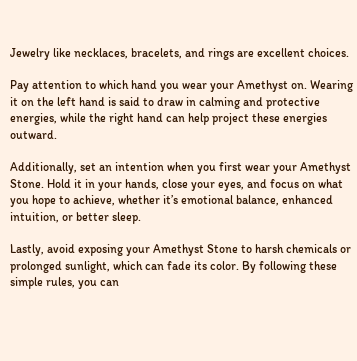Jewelry like necklaces, bracelets, and rings are excellent choices.

Pay attention to which hand you wear your Amethyst on. Wearing it on the left hand is said to draw in calming and protective energies, while the right hand can help project these energies outward.

Additionally, set an intention when you first wear your Amethyst Stone. Hold it in your hands, close your eyes, and focus on what you hope to achieve, whether it’s emotional balance, enhanced intuition, or better sleep.

Lastly, avoid exposing your Amethyst Stone to harsh chemicals or prolonged sunlight, which can fade its color. By following these simple rules, you can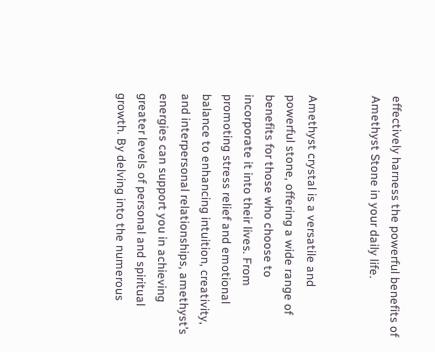effectively harness the powerful benefits of Amethyst Stone in your daily life.


Amethyst crystal is a versatile and powerful stone, offering a wide range of benefits for those who choose to incorporate it into their lives. From promoting stress relief and emotional balance to enhancing intuition, creativity, and interpersonal relationships, amethyst’s energies can support you in achieving greater levels of personal and spiritual growth. By delving into the numerous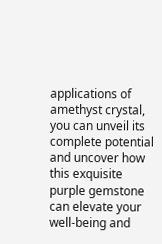applications of amethyst crystal, you can unveil its complete potential and uncover how this exquisite purple gemstone can elevate your well-being and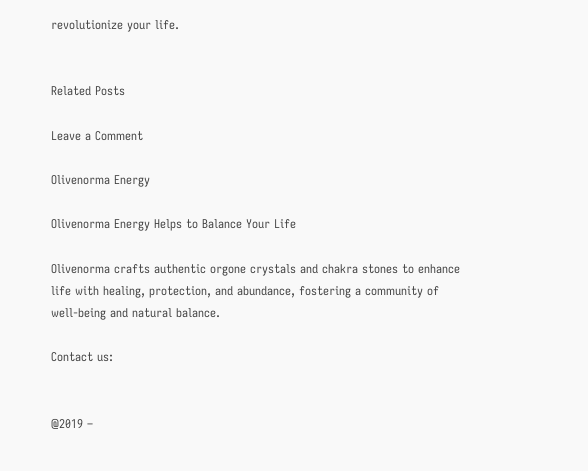revolutionize your life.


Related Posts

Leave a Comment

Olivenorma Energy

Olivenorma Energy Helps to Balance Your Life

Olivenorma crafts authentic orgone crystals and chakra stones to enhance life with healing, protection, and abundance, fostering a community of well-being and natural balance.

Contact us:


@2019 –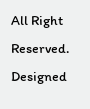All Right Reserved. Designed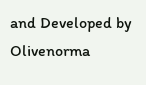and Developed by Olivenorma